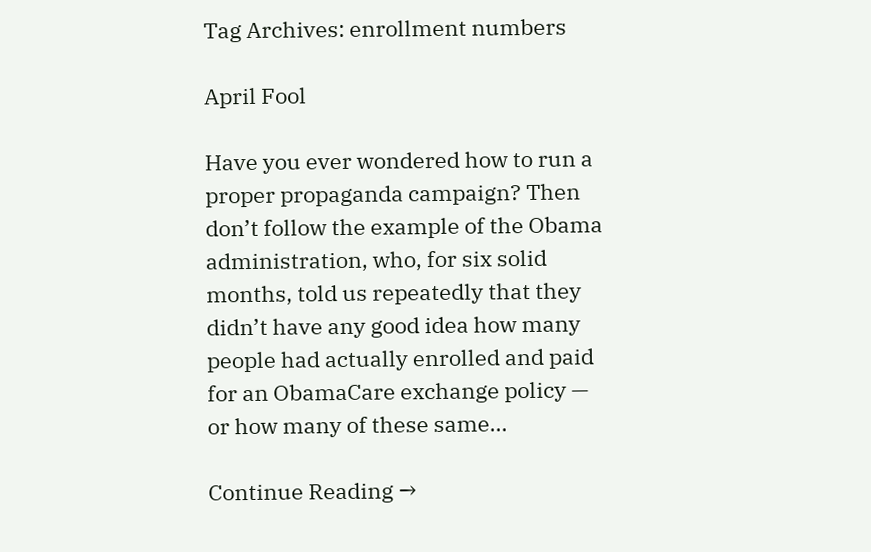Tag Archives: enrollment numbers

April Fool

Have you ever wondered how to run a proper propaganda campaign? Then don’t follow the example of the Obama administration, who, for six solid months, told us repeatedly that they didn’t have any good idea how many people had actually enrolled and paid for an ObamaCare exchange policy — or how many of these same…

Continue Reading →